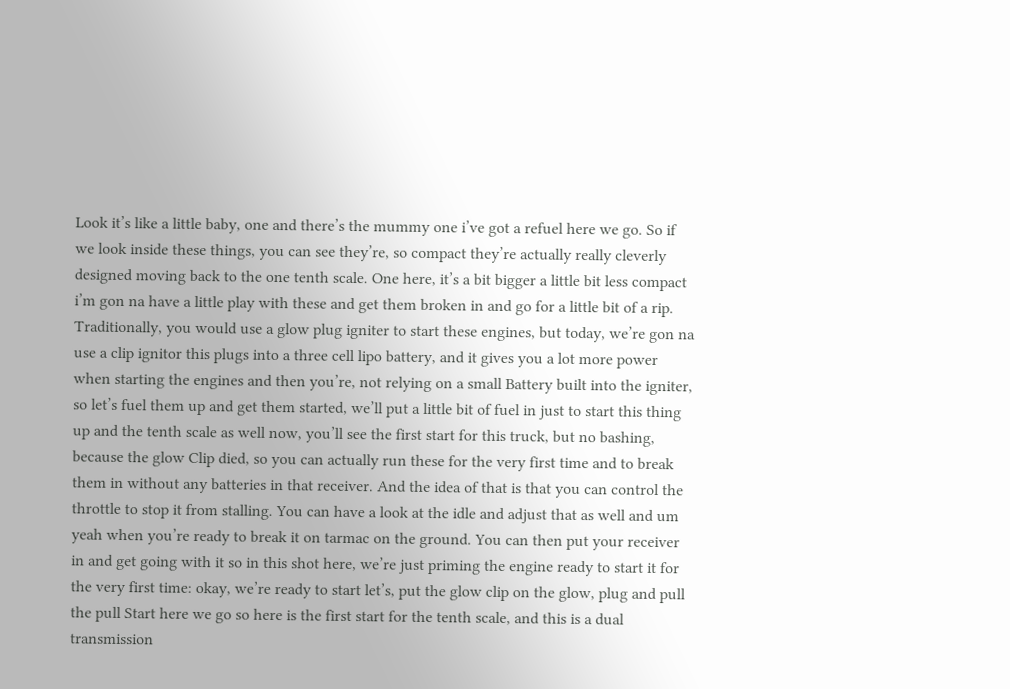Look it’s like a little baby, one and there’s the mummy one i’ve got a refuel here we go. So if we look inside these things, you can see they’re, so compact they’re actually really cleverly designed moving back to the one tenth scale. One here, it’s a bit bigger a little bit less compact i’m gon na have a little play with these and get them broken in and go for a little bit of a rip. Traditionally, you would use a glow plug igniter to start these engines, but today, we’re gon na use a clip ignitor this plugs into a three cell lipo battery, and it gives you a lot more power when starting the engines and then you’re, not relying on a small Battery built into the igniter, so let’s fuel them up and get them started, we’ll put a little bit of fuel in just to start this thing up and the tenth scale as well now, you’ll see the first start for this truck, but no bashing, because the glow Clip died, so you can actually run these for the very first time and to break them in without any batteries in that receiver. And the idea of that is that you can control the throttle to stop it from stalling. You can have a look at the idle and adjust that as well and um yeah when you’re ready to break it on tarmac on the ground. You can then put your receiver in and get going with it so in this shot here, we’re just priming the engine ready to start it for the very first time: okay, we’re ready to start let’s, put the glow clip on the glow, plug and pull the pull Start here we go so here is the first start for the tenth scale, and this is a dual transmission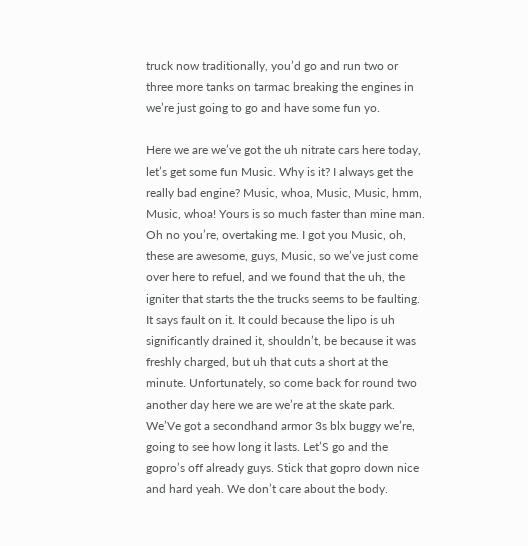truck now traditionally, you’d go and run two or three more tanks on tarmac breaking the engines in we’re just going to go and have some fun yo.

Here we are we’ve got the uh nitrate cars here today, let’s get some fun Music. Why is it? I always get the really bad engine? Music, whoa, Music, Music, hmm, Music, whoa! Yours is so much faster than mine man. Oh no you’re, overtaking me. I got you Music, oh, these are awesome, guys, Music, so we’ve just come over here to refuel, and we found that the uh, the igniter that starts the the trucks seems to be faulting. It says fault on it. It could because the lipo is uh significantly drained it, shouldn’t, be because it was freshly charged, but uh that cuts a short at the minute. Unfortunately, so come back for round two another day here we are we’re at the skate park. We’Ve got a secondhand armor 3s blx buggy we’re, going to see how long it lasts. Let’S go and the gopro’s off already guys. Stick that gopro down nice and hard yeah. We don’t care about the body.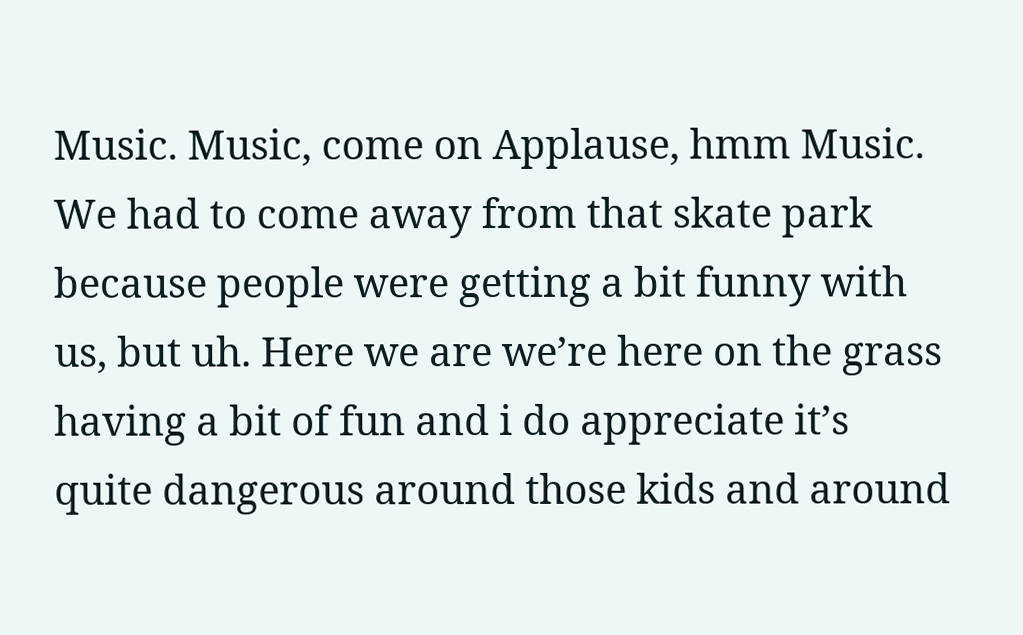Music. Music, come on Applause, hmm Music. We had to come away from that skate park because people were getting a bit funny with us, but uh. Here we are we’re here on the grass having a bit of fun and i do appreciate it’s quite dangerous around those kids and around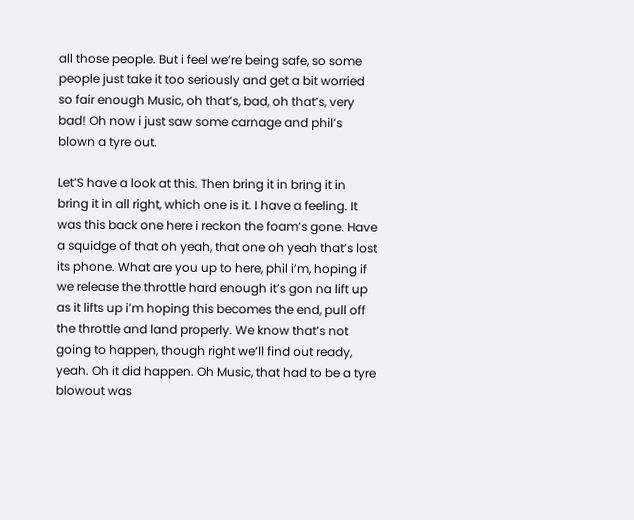all those people. But i feel we’re being safe, so some people just take it too seriously and get a bit worried so fair enough Music, oh that’s, bad, oh that’s, very bad! Oh now i just saw some carnage and phil’s blown a tyre out.

Let’S have a look at this. Then bring it in bring it in bring it in all right, which one is it. I have a feeling. It was this back one here i reckon the foam’s gone. Have a squidge of that oh yeah, that one oh yeah that’s lost its phone. What are you up to here, phil i’m, hoping if we release the throttle hard enough it’s gon na lift up as it lifts up i’m hoping this becomes the end, pull off the throttle and land properly. We know that’s not going to happen, though right we’ll find out ready, yeah. Oh it did happen. Oh Music, that had to be a tyre blowout was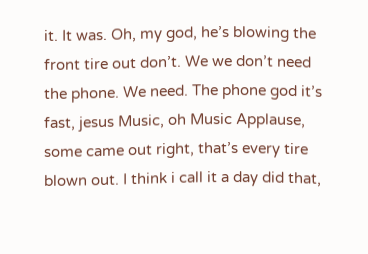it. It was. Oh, my god, he’s blowing the front tire out don’t. We we don’t need the phone. We need. The phone god it’s fast, jesus Music, oh Music Applause, some came out right, that’s every tire blown out. I think i call it a day did that,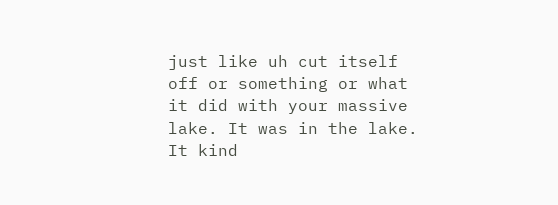just like uh cut itself off or something or what it did with your massive lake. It was in the lake. It kind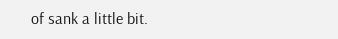of sank a little bit.